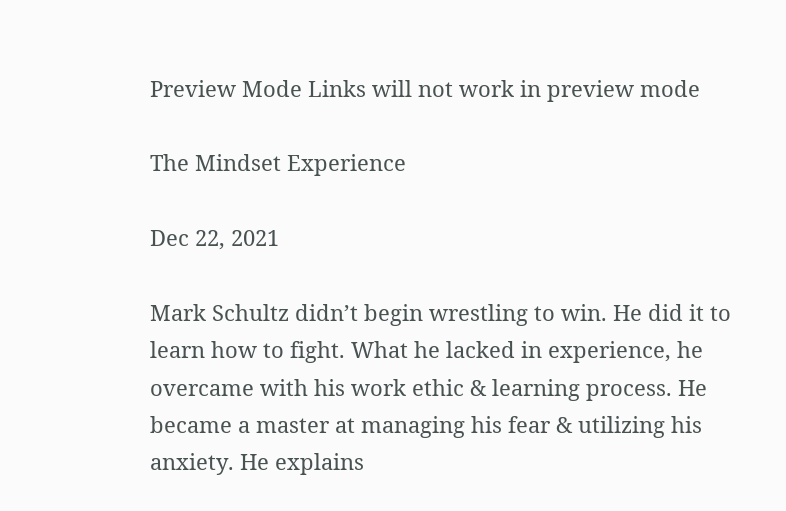Preview Mode Links will not work in preview mode

The Mindset Experience

Dec 22, 2021

Mark Schultz didn’t begin wrestling to win. He did it to learn how to fight. What he lacked in experience, he overcame with his work ethic & learning process. He became a master at managing his fear & utilizing his anxiety. He explains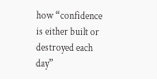how “confidence is either built or destroyed each day”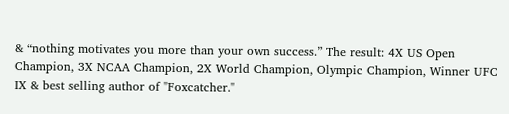& “nothing motivates you more than your own success.” The result: 4X US Open Champion, 3X NCAA Champion, 2X World Champion, Olympic Champion, Winner UFC IX & best selling author of "Foxcatcher."